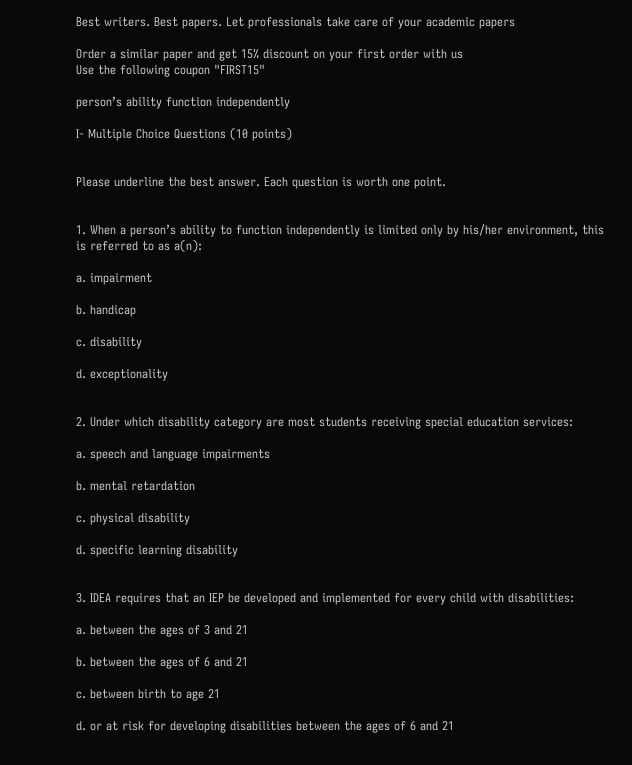Best writers. Best papers. Let professionals take care of your academic papers

Order a similar paper and get 15% discount on your first order with us
Use the following coupon "FIRST15"

person’s ability function independently

I- Multiple Choice Questions (10 points)


Please underline the best answer. Each question is worth one point.


1. When a person’s ability to function independently is limited only by his/her environment, this is referred to as a(n):

a. impairment

b. handicap

c. disability

d. exceptionality


2. Under which disability category are most students receiving special education services:

a. speech and language impairments

b. mental retardation

c. physical disability

d. specific learning disability


3. IDEA requires that an IEP be developed and implemented for every child with disabilities:

a. between the ages of 3 and 21

b. between the ages of 6 and 21

c. between birth to age 21

d. or at risk for developing disabilities between the ages of 6 and 21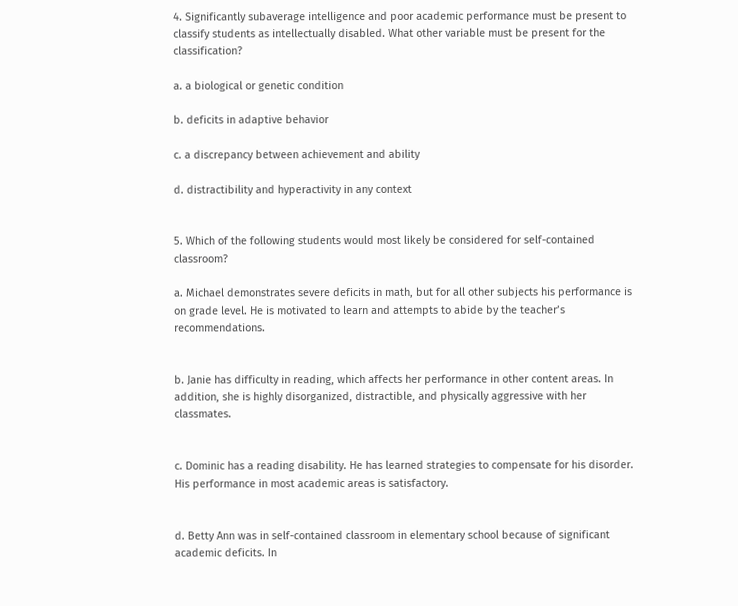4. Significantly subaverage intelligence and poor academic performance must be present to classify students as intellectually disabled. What other variable must be present for the classification?

a. a biological or genetic condition

b. deficits in adaptive behavior

c. a discrepancy between achievement and ability

d. distractibility and hyperactivity in any context


5. Which of the following students would most likely be considered for self-contained classroom?

a. Michael demonstrates severe deficits in math, but for all other subjects his performance is on grade level. He is motivated to learn and attempts to abide by the teacher’s recommendations.


b. Janie has difficulty in reading, which affects her performance in other content areas. In addition, she is highly disorganized, distractible, and physically aggressive with her classmates.


c. Dominic has a reading disability. He has learned strategies to compensate for his disorder. His performance in most academic areas is satisfactory.


d. Betty Ann was in self-contained classroom in elementary school because of significant academic deficits. In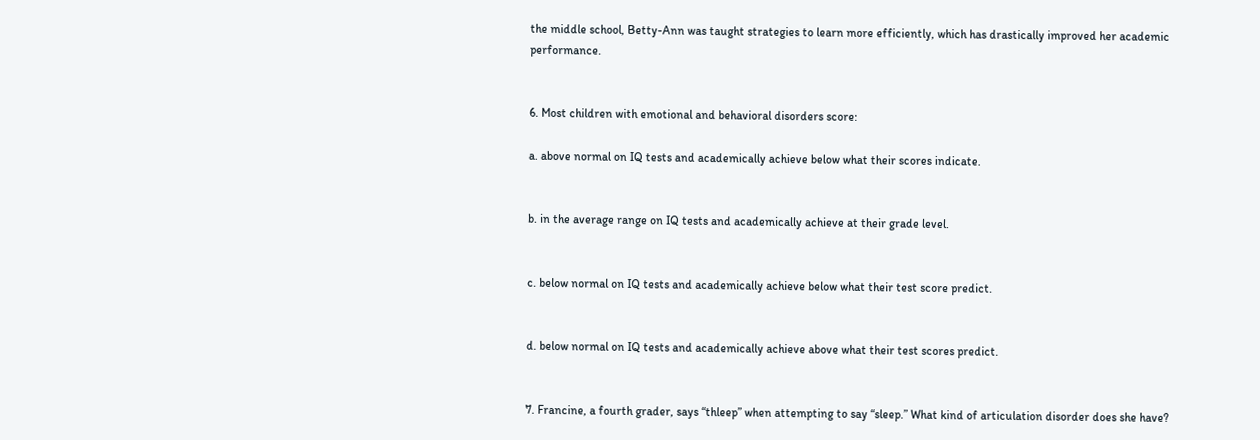the middle school, Betty-Ann was taught strategies to learn more efficiently, which has drastically improved her academic performance.


6. Most children with emotional and behavioral disorders score:

a. above normal on IQ tests and academically achieve below what their scores indicate.


b. in the average range on IQ tests and academically achieve at their grade level.


c. below normal on IQ tests and academically achieve below what their test score predict.


d. below normal on IQ tests and academically achieve above what their test scores predict.


7. Francine, a fourth grader, says “thleep” when attempting to say “sleep.” What kind of articulation disorder does she have?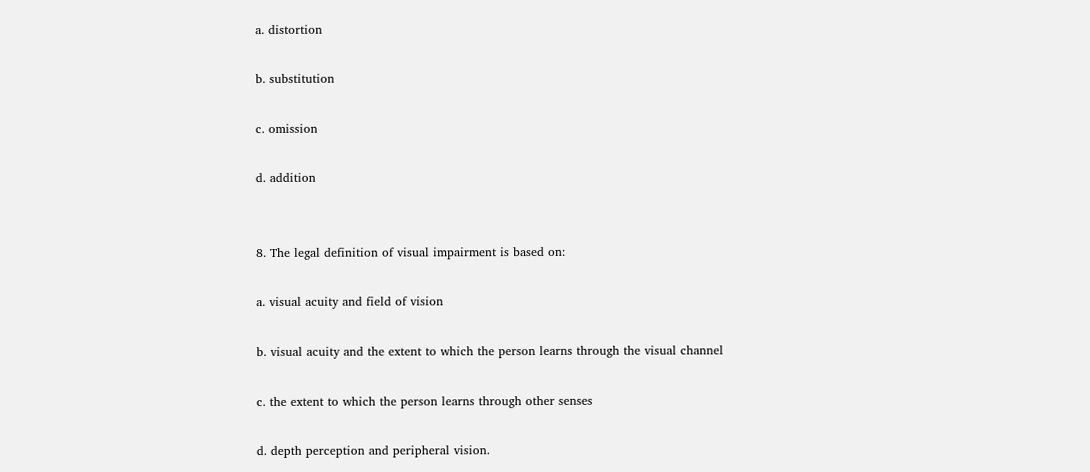a. distortion

b. substitution

c. omission

d. addition


8. The legal definition of visual impairment is based on:

a. visual acuity and field of vision

b. visual acuity and the extent to which the person learns through the visual channel

c. the extent to which the person learns through other senses

d. depth perception and peripheral vision.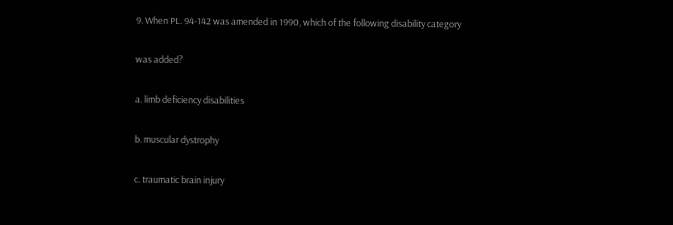9. When PL. 94-142 was amended in 1990, which of the following disability category

was added?

a. limb deficiency disabilities

b. muscular dystrophy

c. traumatic brain injury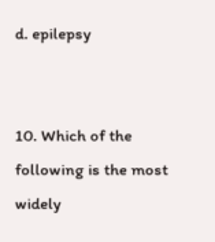d. epilepsy


10. Which of the following is the most widely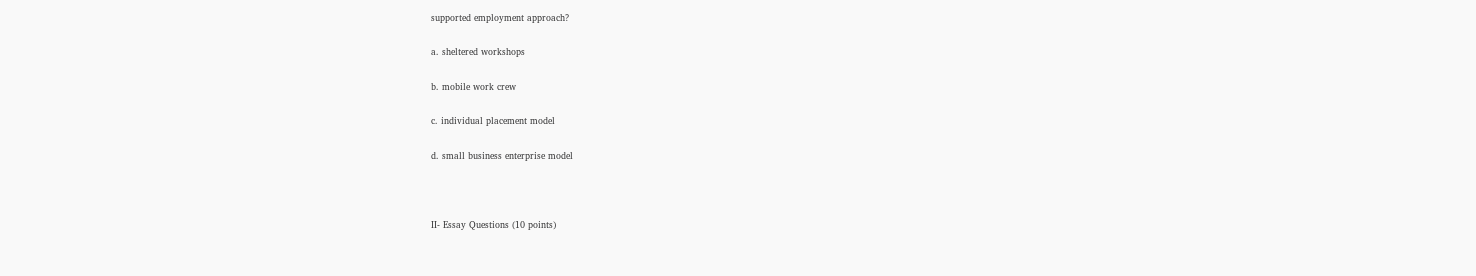supported employment approach?

a. sheltered workshops

b. mobile work crew

c. individual placement model

d. small business enterprise model



II- Essay Questions (10 points)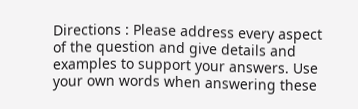Directions : Please address every aspect of the question and give details and examples to support your answers. Use your own words when answering these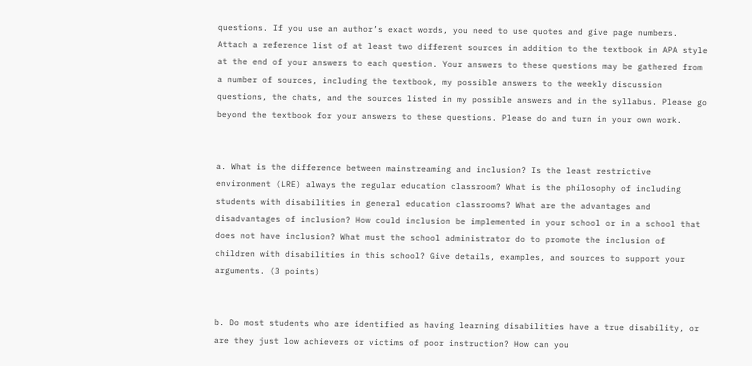questions. If you use an author’s exact words, you need to use quotes and give page numbers. Attach a reference list of at least two different sources in addition to the textbook in APA style at the end of your answers to each question. Your answers to these questions may be gathered from a number of sources, including the textbook, my possible answers to the weekly discussion questions, the chats, and the sources listed in my possible answers and in the syllabus. Please go beyond the textbook for your answers to these questions. Please do and turn in your own work.


a. What is the difference between mainstreaming and inclusion? Is the least restrictive environment (LRE) always the regular education classroom? What is the philosophy of including students with disabilities in general education classrooms? What are the advantages and disadvantages of inclusion? How could inclusion be implemented in your school or in a school that does not have inclusion? What must the school administrator do to promote the inclusion of children with disabilities in this school? Give details, examples, and sources to support your arguments. (3 points)


b. Do most students who are identified as having learning disabilities have a true disability, or are they just low achievers or victims of poor instruction? How can you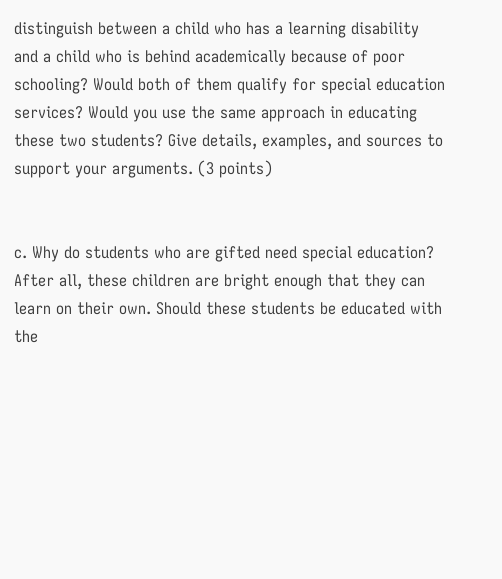distinguish between a child who has a learning disability and a child who is behind academically because of poor schooling? Would both of them qualify for special education services? Would you use the same approach in educating these two students? Give details, examples, and sources to support your arguments. (3 points)


c. Why do students who are gifted need special education? After all, these children are bright enough that they can learn on their own. Should these students be educated with the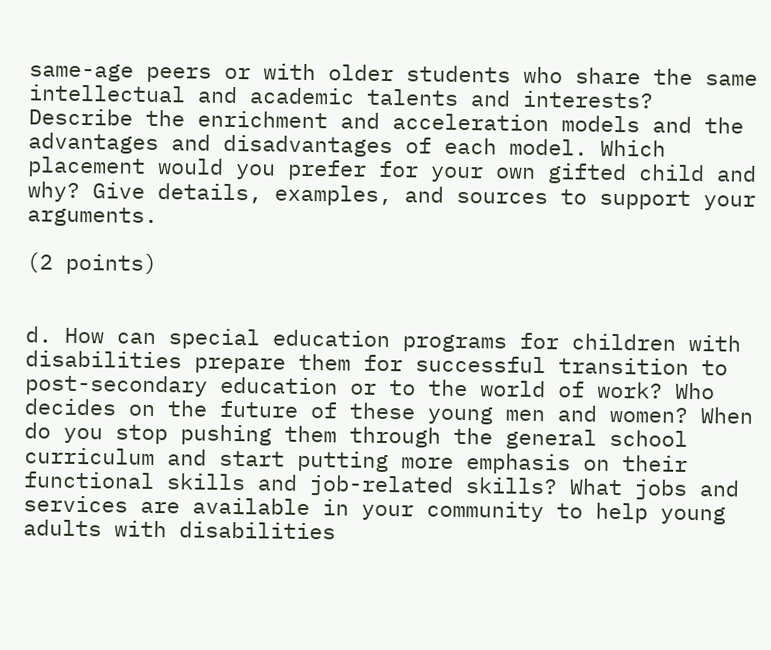same-age peers or with older students who share the same intellectual and academic talents and interests? Describe the enrichment and acceleration models and the advantages and disadvantages of each model. Which placement would you prefer for your own gifted child and why? Give details, examples, and sources to support your arguments.

(2 points)


d. How can special education programs for children with disabilities prepare them for successful transition to post-secondary education or to the world of work? Who decides on the future of these young men and women? When do you stop pushing them through the general school curriculum and start putting more emphasis on their functional skills and job-related skills? What jobs and services are available in your community to help young adults with disabilities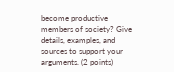become productive members of society? Give details, examples, and sources to support your arguments. (2 points)